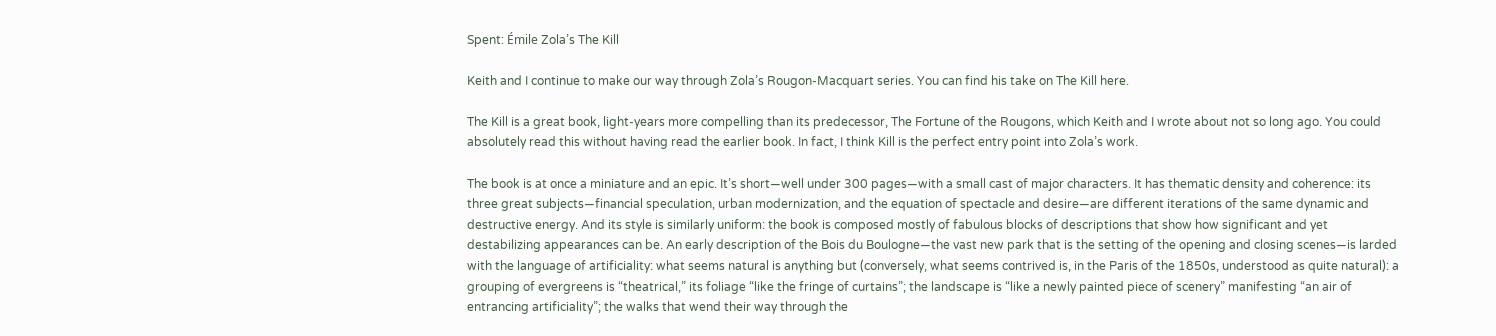Spent: Émile Zola’s The Kill

Keith and I continue to make our way through Zola’s Rougon-Macquart series. You can find his take on The Kill here.

The Kill is a great book, light-years more compelling than its predecessor, The Fortune of the Rougons, which Keith and I wrote about not so long ago. You could absolutely read this without having read the earlier book. In fact, I think Kill is the perfect entry point into Zola’s work.

The book is at once a miniature and an epic. It’s short—well under 300 pages—with a small cast of major characters. It has thematic density and coherence: its three great subjects—financial speculation, urban modernization, and the equation of spectacle and desire—are different iterations of the same dynamic and destructive energy. And its style is similarly uniform: the book is composed mostly of fabulous blocks of descriptions that show how significant and yet destabilizing appearances can be. An early description of the Bois du Boulogne—the vast new park that is the setting of the opening and closing scenes—is larded with the language of artificiality: what seems natural is anything but (conversely, what seems contrived is, in the Paris of the 1850s, understood as quite natural): a grouping of evergreens is “theatrical,” its foliage “like the fringe of curtains”; the landscape is “like a newly painted piece of scenery” manifesting “an air of entrancing artificiality”; the walks that wend their way through the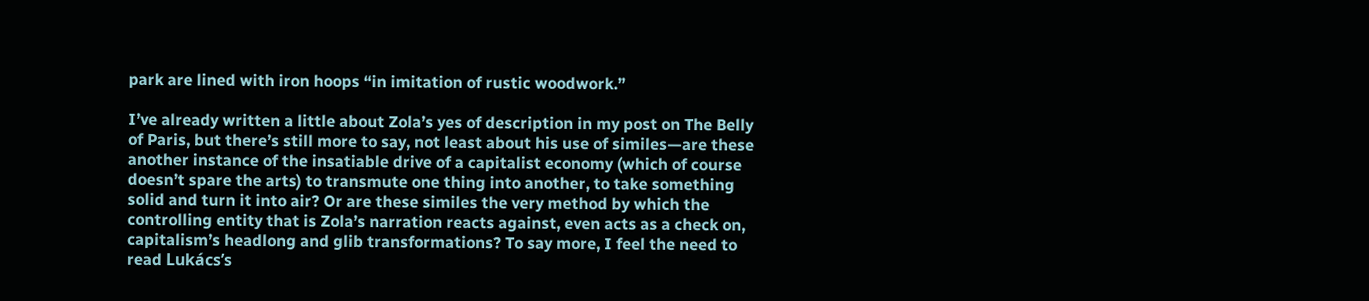park are lined with iron hoops “in imitation of rustic woodwork.”

I’ve already written a little about Zola’s yes of description in my post on The Belly of Paris, but there’s still more to say, not least about his use of similes—are these another instance of the insatiable drive of a capitalist economy (which of course doesn’t spare the arts) to transmute one thing into another, to take something solid and turn it into air? Or are these similes the very method by which the controlling entity that is Zola’s narration reacts against, even acts as a check on, capitalism’s headlong and glib transformations? To say more, I feel the need to read Lukács’s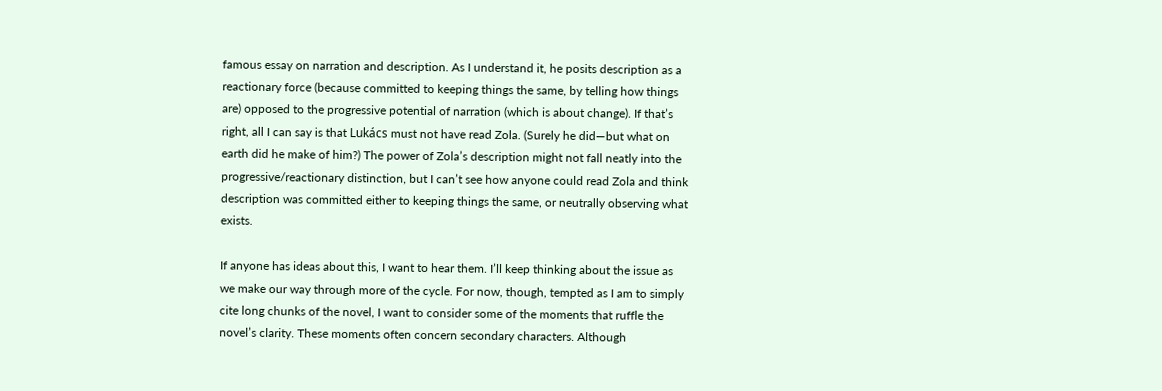famous essay on narration and description. As I understand it, he posits description as a reactionary force (because committed to keeping things the same, by telling how things are) opposed to the progressive potential of narration (which is about change). If that’s right, all I can say is that Lukács must not have read Zola. (Surely he did—but what on earth did he make of him?) The power of Zola’s description might not fall neatly into the progressive/reactionary distinction, but I can’t see how anyone could read Zola and think description was committed either to keeping things the same, or neutrally observing what exists.

If anyone has ideas about this, I want to hear them. I’ll keep thinking about the issue as we make our way through more of the cycle. For now, though, tempted as I am to simply cite long chunks of the novel, I want to consider some of the moments that ruffle the novel’s clarity. These moments often concern secondary characters. Although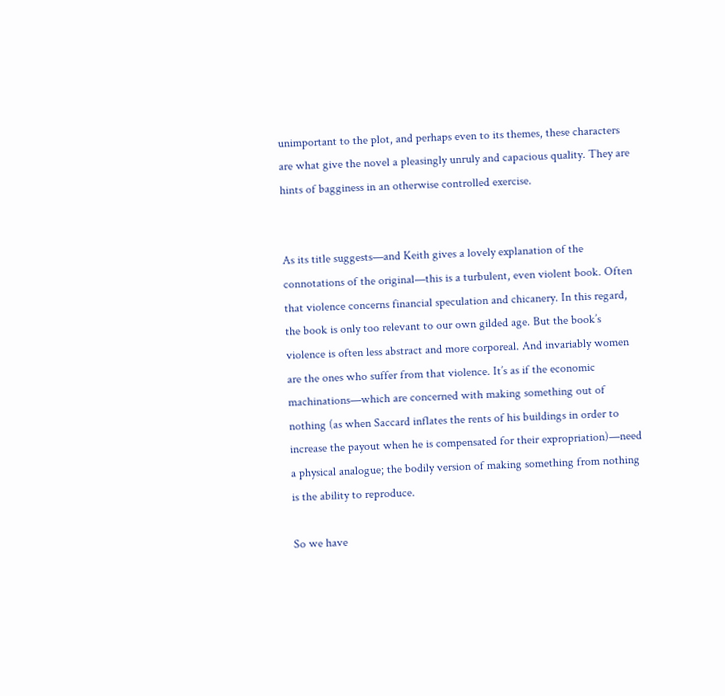unimportant to the plot, and perhaps even to its themes, these characters are what give the novel a pleasingly unruly and capacious quality. They are hints of bagginess in an otherwise controlled exercise.


As its title suggests—and Keith gives a lovely explanation of the connotations of the original—this is a turbulent, even violent book. Often that violence concerns financial speculation and chicanery. In this regard, the book is only too relevant to our own gilded age. But the book’s violence is often less abstract and more corporeal. And invariably women are the ones who suffer from that violence. It’s as if the economic machinations—which are concerned with making something out of nothing (as when Saccard inflates the rents of his buildings in order to increase the payout when he is compensated for their expropriation)—need a physical analogue; the bodily version of making something from nothing is the ability to reproduce.

So we have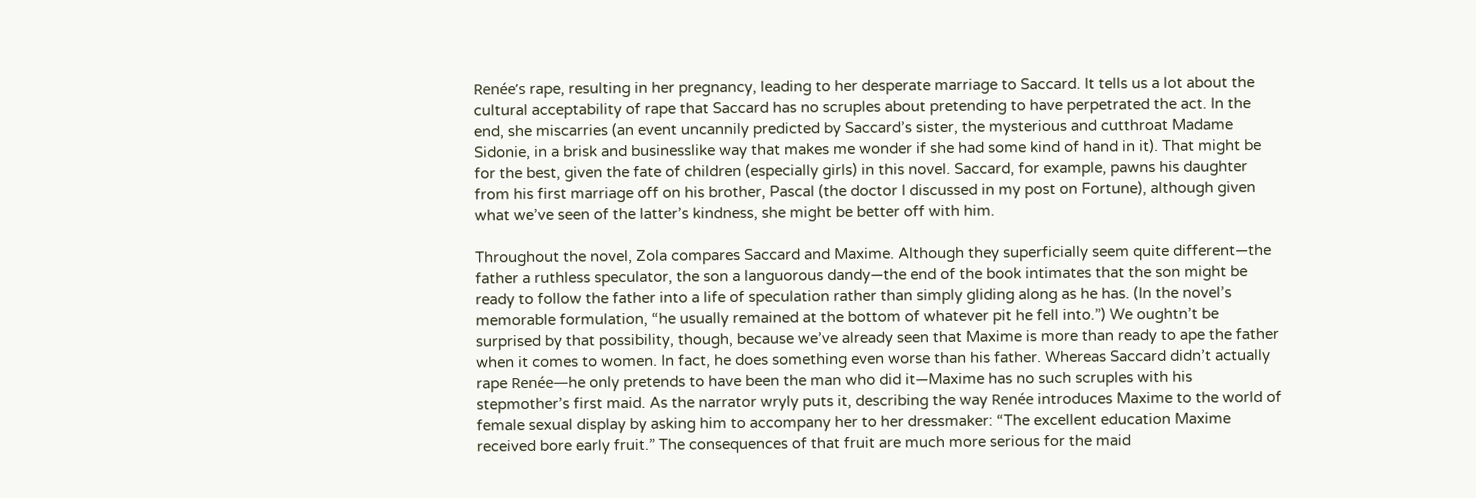Renée’s rape, resulting in her pregnancy, leading to her desperate marriage to Saccard. It tells us a lot about the cultural acceptability of rape that Saccard has no scruples about pretending to have perpetrated the act. In the end, she miscarries (an event uncannily predicted by Saccard’s sister, the mysterious and cutthroat Madame Sidonie, in a brisk and businesslike way that makes me wonder if she had some kind of hand in it). That might be for the best, given the fate of children (especially girls) in this novel. Saccard, for example, pawns his daughter from his first marriage off on his brother, Pascal (the doctor I discussed in my post on Fortune), although given what we’ve seen of the latter’s kindness, she might be better off with him.

Throughout the novel, Zola compares Saccard and Maxime. Although they superficially seem quite different—the father a ruthless speculator, the son a languorous dandy—the end of the book intimates that the son might be ready to follow the father into a life of speculation rather than simply gliding along as he has. (In the novel’s memorable formulation, “he usually remained at the bottom of whatever pit he fell into.”) We oughtn’t be surprised by that possibility, though, because we’ve already seen that Maxime is more than ready to ape the father when it comes to women. In fact, he does something even worse than his father. Whereas Saccard didn’t actually rape Renée—he only pretends to have been the man who did it—Maxime has no such scruples with his stepmother’s first maid. As the narrator wryly puts it, describing the way Renée introduces Maxime to the world of female sexual display by asking him to accompany her to her dressmaker: “The excellent education Maxime received bore early fruit.” The consequences of that fruit are much more serious for the maid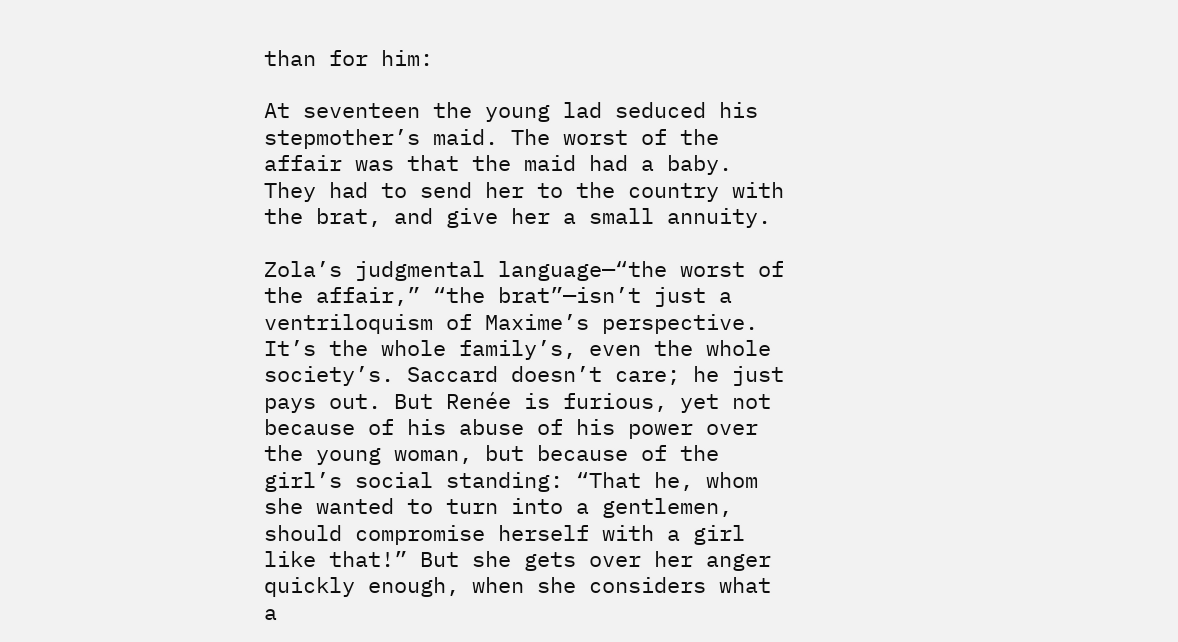than for him:

At seventeen the young lad seduced his stepmother’s maid. The worst of the affair was that the maid had a baby. They had to send her to the country with the brat, and give her a small annuity.

Zola’s judgmental language—“the worst of the affair,” “the brat”—isn’t just a ventriloquism of Maxime’s perspective. It’s the whole family’s, even the whole society’s. Saccard doesn’t care; he just pays out. But Renée is furious, yet not because of his abuse of his power over the young woman, but because of the girl’s social standing: “That he, whom she wanted to turn into a gentlemen, should compromise herself with a girl like that!” But she gets over her anger quickly enough, when she considers what a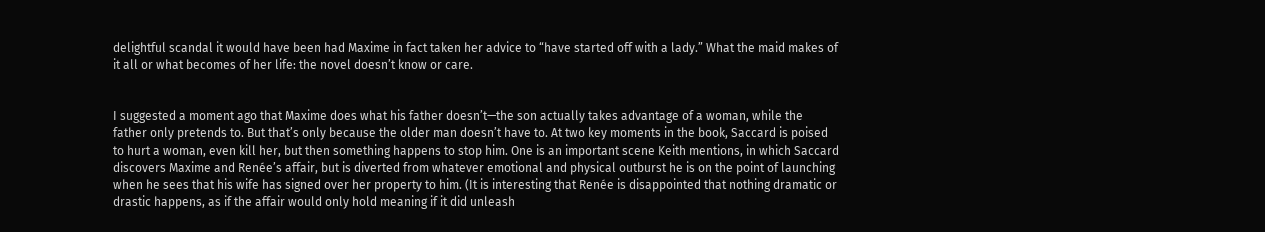delightful scandal it would have been had Maxime in fact taken her advice to “have started off with a lady.” What the maid makes of it all or what becomes of her life: the novel doesn’t know or care.


I suggested a moment ago that Maxime does what his father doesn’t—the son actually takes advantage of a woman, while the father only pretends to. But that’s only because the older man doesn’t have to. At two key moments in the book, Saccard is poised to hurt a woman, even kill her, but then something happens to stop him. One is an important scene Keith mentions, in which Saccard discovers Maxime and Renée’s affair, but is diverted from whatever emotional and physical outburst he is on the point of launching when he sees that his wife has signed over her property to him. (It is interesting that Renée is disappointed that nothing dramatic or drastic happens, as if the affair would only hold meaning if it did unleash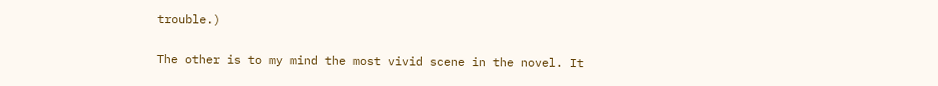trouble.)

The other is to my mind the most vivid scene in the novel. It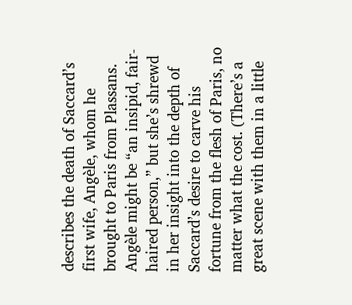describes the death of Saccard’s first wife, Angèle, whom he brought to Paris from Plassans. Angèle might be “an insipid, fair-haired person,” but she’s shrewd in her insight into the depth of Saccard’s desire to carve his fortune from the flesh of Paris, no matter what the cost. (There’s a great scene with them in a little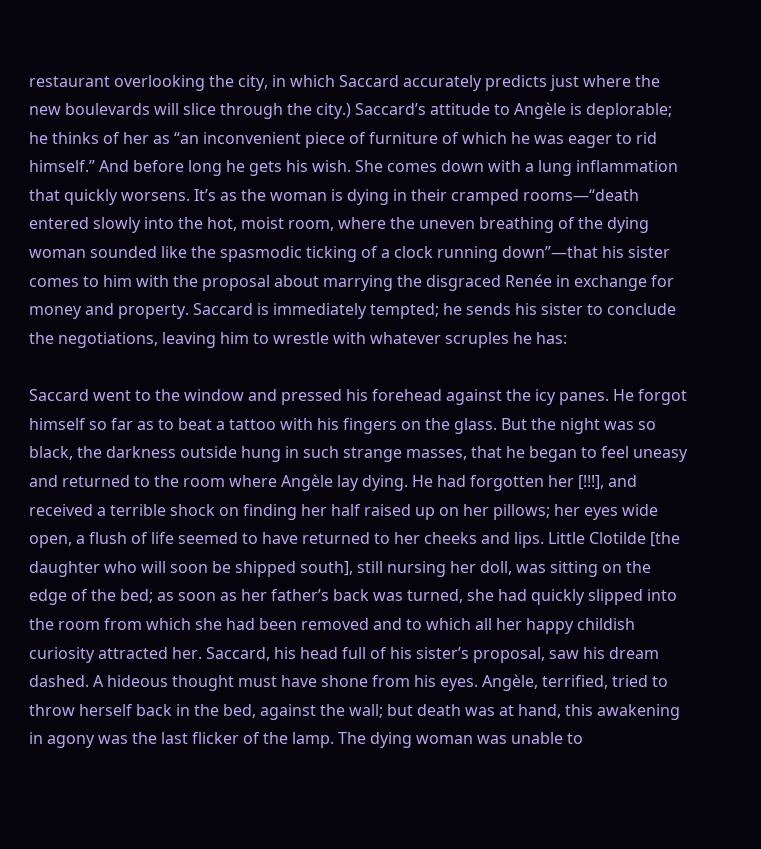restaurant overlooking the city, in which Saccard accurately predicts just where the new boulevards will slice through the city.) Saccard’s attitude to Angèle is deplorable; he thinks of her as “an inconvenient piece of furniture of which he was eager to rid himself.” And before long he gets his wish. She comes down with a lung inflammation that quickly worsens. It’s as the woman is dying in their cramped rooms—“death entered slowly into the hot, moist room, where the uneven breathing of the dying woman sounded like the spasmodic ticking of a clock running down”—that his sister comes to him with the proposal about marrying the disgraced Renée in exchange for money and property. Saccard is immediately tempted; he sends his sister to conclude the negotiations, leaving him to wrestle with whatever scruples he has:

Saccard went to the window and pressed his forehead against the icy panes. He forgot himself so far as to beat a tattoo with his fingers on the glass. But the night was so black, the darkness outside hung in such strange masses, that he began to feel uneasy and returned to the room where Angèle lay dying. He had forgotten her [!!!], and received a terrible shock on finding her half raised up on her pillows; her eyes wide open, a flush of life seemed to have returned to her cheeks and lips. Little Clotilde [the daughter who will soon be shipped south], still nursing her doll, was sitting on the edge of the bed; as soon as her father’s back was turned, she had quickly slipped into the room from which she had been removed and to which all her happy childish curiosity attracted her. Saccard, his head full of his sister’s proposal, saw his dream dashed. A hideous thought must have shone from his eyes. Angèle, terrified, tried to throw herself back in the bed, against the wall; but death was at hand, this awakening in agony was the last flicker of the lamp. The dying woman was unable to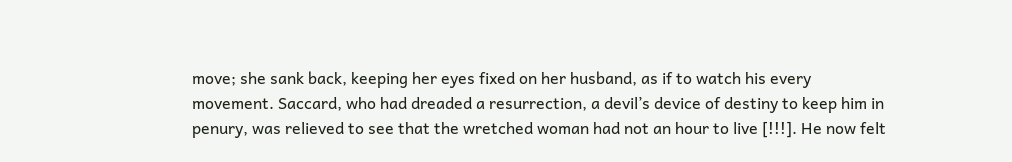move; she sank back, keeping her eyes fixed on her husband, as if to watch his every movement. Saccard, who had dreaded a resurrection, a devil’s device of destiny to keep him in penury, was relieved to see that the wretched woman had not an hour to live [!!!]. He now felt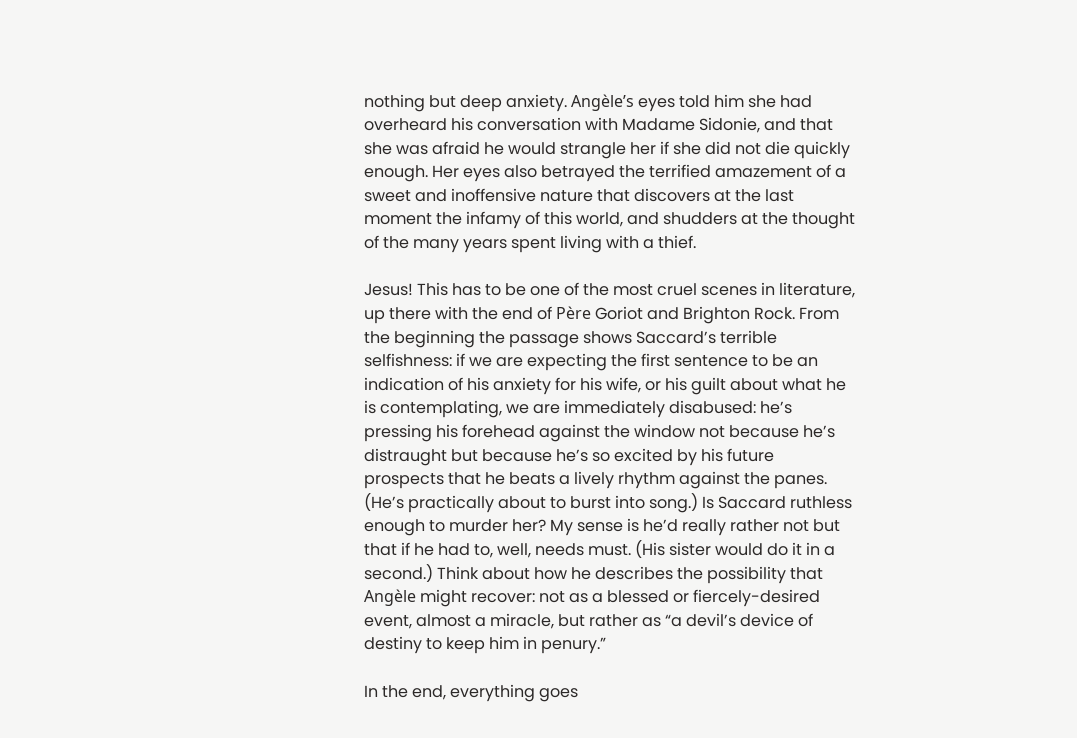nothing but deep anxiety. Angèle’s eyes told him she had overheard his conversation with Madame Sidonie, and that she was afraid he would strangle her if she did not die quickly enough. Her eyes also betrayed the terrified amazement of a sweet and inoffensive nature that discovers at the last moment the infamy of this world, and shudders at the thought of the many years spent living with a thief.

Jesus! This has to be one of the most cruel scenes in literature, up there with the end of Père Goriot and Brighton Rock. From the beginning the passage shows Saccard’s terrible selfishness: if we are expecting the first sentence to be an indication of his anxiety for his wife, or his guilt about what he is contemplating, we are immediately disabused: he’s pressing his forehead against the window not because he’s distraught but because he’s so excited by his future prospects that he beats a lively rhythm against the panes. (He’s practically about to burst into song.) Is Saccard ruthless enough to murder her? My sense is he’d really rather not but that if he had to, well, needs must. (His sister would do it in a second.) Think about how he describes the possibility that Angèle might recover: not as a blessed or fiercely-desired event, almost a miracle, but rather as “a devil’s device of destiny to keep him in penury.”

In the end, everything goes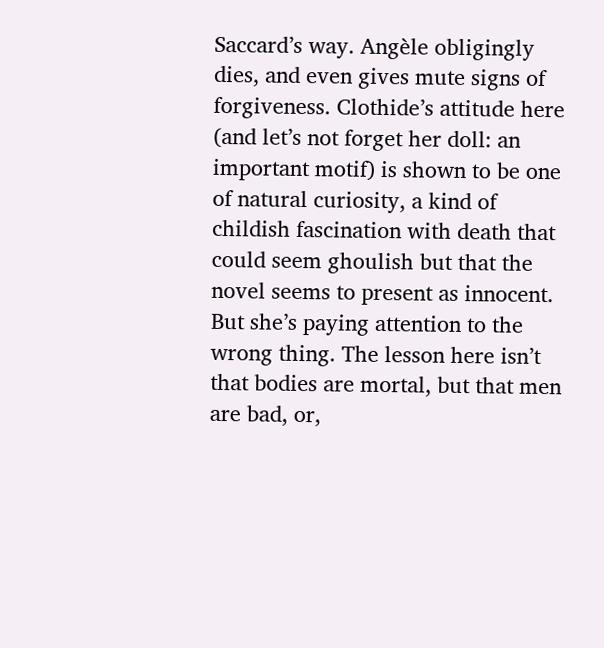Saccard’s way. Angèle obligingly dies, and even gives mute signs of forgiveness. Clothide’s attitude here (and let’s not forget her doll: an important motif) is shown to be one of natural curiosity, a kind of childish fascination with death that could seem ghoulish but that the novel seems to present as innocent. But she’s paying attention to the wrong thing. The lesson here isn’t that bodies are mortal, but that men are bad, or,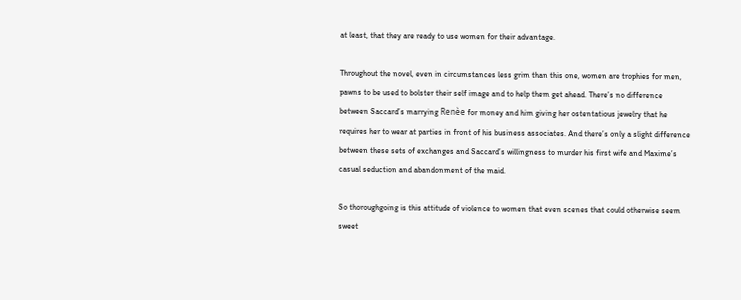at least, that they are ready to use women for their advantage.

Throughout the novel, even in circumstances less grim than this one, women are trophies for men, pawns to be used to bolster their self image and to help them get ahead. There’s no difference between Saccard’s marrying Renèe for money and him giving her ostentatious jewelry that he requires her to wear at parties in front of his business associates. And there’s only a slight difference between these sets of exchanges and Saccard’s willingness to murder his first wife and Maxime’s casual seduction and abandonment of the maid.

So thoroughgoing is this attitude of violence to women that even scenes that could otherwise seem sweet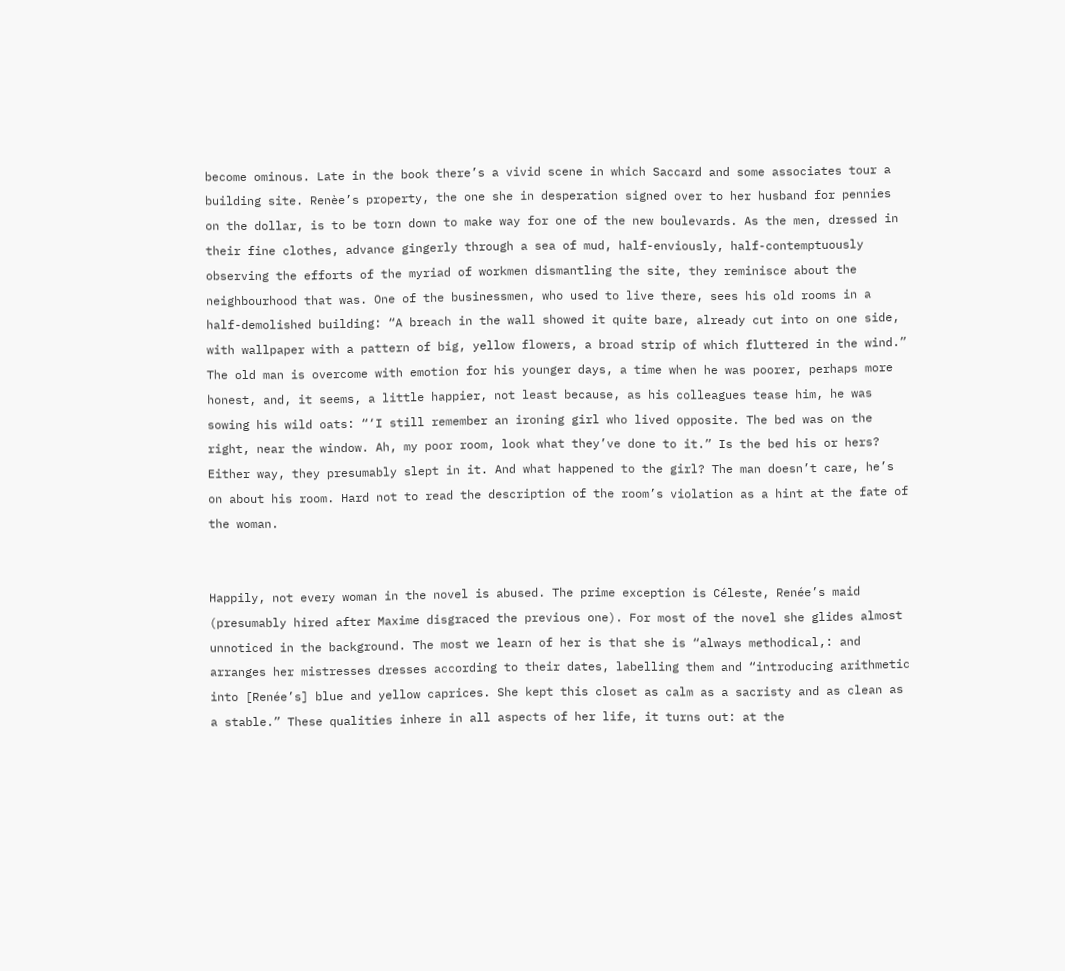become ominous. Late in the book there’s a vivid scene in which Saccard and some associates tour a building site. Renèe’s property, the one she in desperation signed over to her husband for pennies on the dollar, is to be torn down to make way for one of the new boulevards. As the men, dressed in their fine clothes, advance gingerly through a sea of mud, half-enviously, half-contemptuously observing the efforts of the myriad of workmen dismantling the site, they reminisce about the neighbourhood that was. One of the businessmen, who used to live there, sees his old rooms in a half-demolished building: “A breach in the wall showed it quite bare, already cut into on one side, with wallpaper with a pattern of big, yellow flowers, a broad strip of which fluttered in the wind.” The old man is overcome with emotion for his younger days, a time when he was poorer, perhaps more honest, and, it seems, a little happier, not least because, as his colleagues tease him, he was sowing his wild oats: “‘I still remember an ironing girl who lived opposite. The bed was on the right, near the window. Ah, my poor room, look what they’ve done to it.” Is the bed his or hers? Either way, they presumably slept in it. And what happened to the girl? The man doesn’t care, he’s on about his room. Hard not to read the description of the room’s violation as a hint at the fate of the woman.


Happily, not every woman in the novel is abused. The prime exception is Céleste, Renée’s maid (presumably hired after Maxime disgraced the previous one). For most of the novel she glides almost unnoticed in the background. The most we learn of her is that she is “always methodical,: and arranges her mistresses dresses according to their dates, labelling them and “introducing arithmetic into [Renée’s] blue and yellow caprices. She kept this closet as calm as a sacristy and as clean as a stable.” These qualities inhere in all aspects of her life, it turns out: at the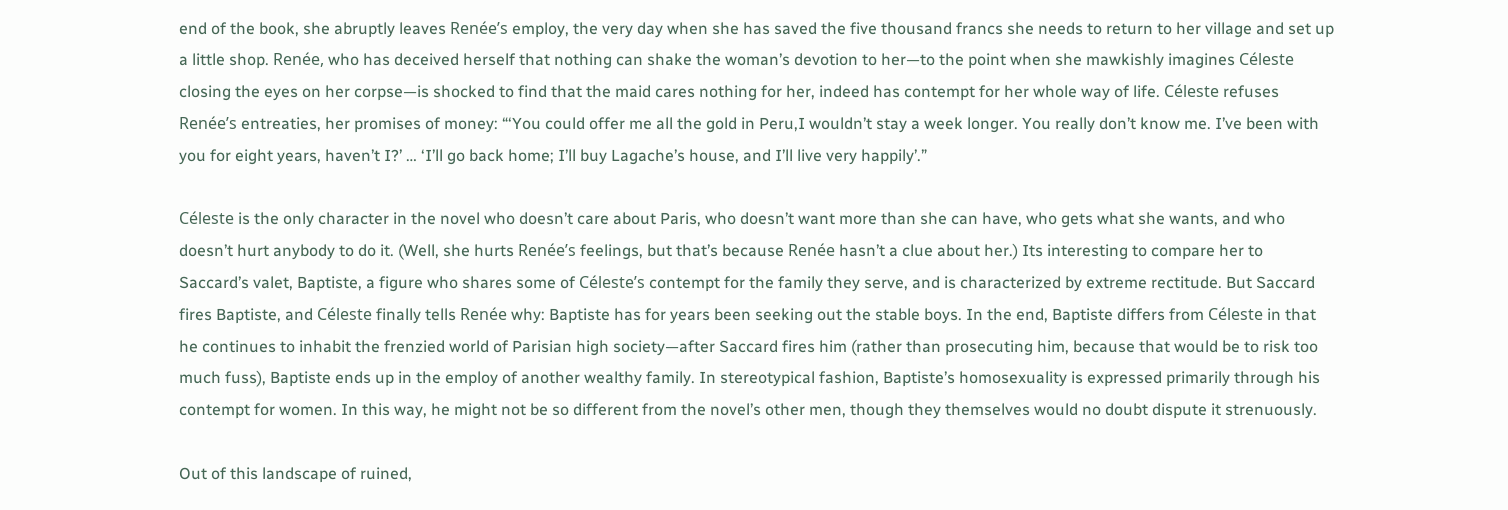end of the book, she abruptly leaves Renée’s employ, the very day when she has saved the five thousand francs she needs to return to her village and set up a little shop. Renée, who has deceived herself that nothing can shake the woman’s devotion to her—to the point when she mawkishly imagines Céleste closing the eyes on her corpse—is shocked to find that the maid cares nothing for her, indeed has contempt for her whole way of life. Céleste refuses Renée’s entreaties, her promises of money: “‘You could offer me all the gold in Peru,I wouldn’t stay a week longer. You really don’t know me. I’ve been with you for eight years, haven’t I?’ … ‘I’ll go back home; I’ll buy Lagache’s house, and I’ll live very happily’.”

Céleste is the only character in the novel who doesn’t care about Paris, who doesn’t want more than she can have, who gets what she wants, and who doesn’t hurt anybody to do it. (Well, she hurts Renée’s feelings, but that’s because Renée hasn’t a clue about her.) Its interesting to compare her to Saccard’s valet, Baptiste, a figure who shares some of Céleste’s contempt for the family they serve, and is characterized by extreme rectitude. But Saccard fires Baptiste, and Céleste finally tells Renée why: Baptiste has for years been seeking out the stable boys. In the end, Baptiste differs from Céleste in that he continues to inhabit the frenzied world of Parisian high society—after Saccard fires him (rather than prosecuting him, because that would be to risk too much fuss), Baptiste ends up in the employ of another wealthy family. In stereotypical fashion, Baptiste’s homosexuality is expressed primarily through his contempt for women. In this way, he might not be so different from the novel’s other men, though they themselves would no doubt dispute it strenuously.

Out of this landscape of ruined,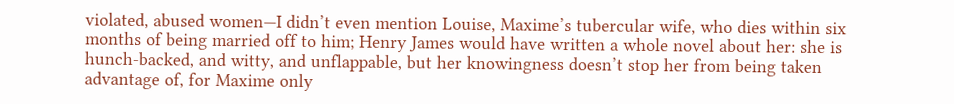violated, abused women—I didn’t even mention Louise, Maxime’s tubercular wife, who dies within six months of being married off to him; Henry James would have written a whole novel about her: she is hunch-backed, and witty, and unflappable, but her knowingness doesn’t stop her from being taken advantage of, for Maxime only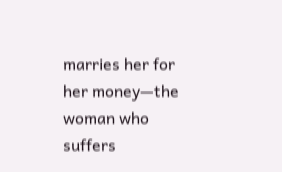marries her for her money—the woman who suffers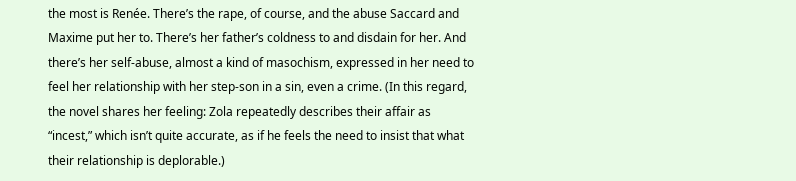the most is Renée. There’s the rape, of course, and the abuse Saccard and Maxime put her to. There’s her father’s coldness to and disdain for her. And there’s her self-abuse, almost a kind of masochism, expressed in her need to feel her relationship with her step-son in a sin, even a crime. (In this regard, the novel shares her feeling: Zola repeatedly describes their affair as “incest,” which isn’t quite accurate, as if he feels the need to insist that what their relationship is deplorable.)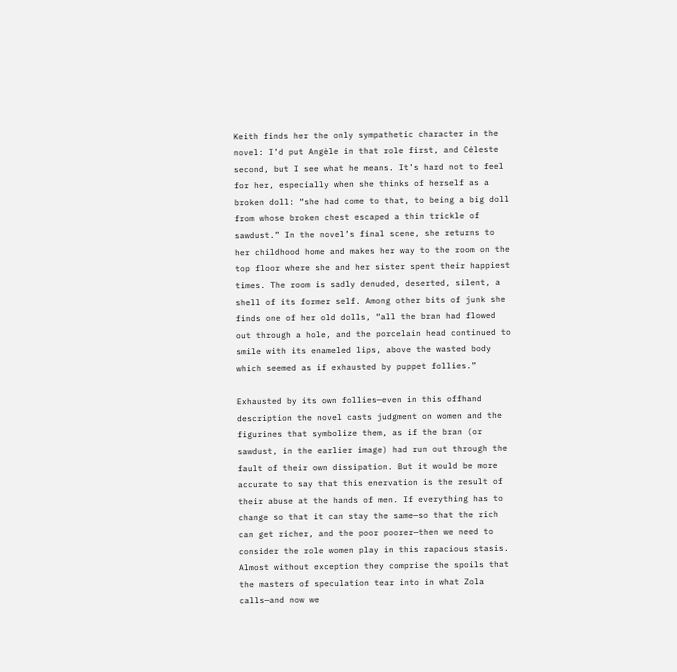Keith finds her the only sympathetic character in the novel: I’d put Angèle in that role first, and Céleste second, but I see what he means. It’s hard not to feel for her, especially when she thinks of herself as a broken doll: “she had come to that, to being a big doll from whose broken chest escaped a thin trickle of sawdust.” In the novel’s final scene, she returns to her childhood home and makes her way to the room on the top floor where she and her sister spent their happiest times. The room is sadly denuded, deserted, silent, a shell of its former self. Among other bits of junk she finds one of her old dolls, “all the bran had flowed out through a hole, and the porcelain head continued to smile with its enameled lips, above the wasted body which seemed as if exhausted by puppet follies.”

Exhausted by its own follies—even in this offhand description the novel casts judgment on women and the figurines that symbolize them, as if the bran (or sawdust, in the earlier image) had run out through the fault of their own dissipation. But it would be more accurate to say that this enervation is the result of their abuse at the hands of men. If everything has to change so that it can stay the same—so that the rich can get richer, and the poor poorer—then we need to consider the role women play in this rapacious stasis. Almost without exception they comprise the spoils that the masters of speculation tear into in what Zola calls—and now we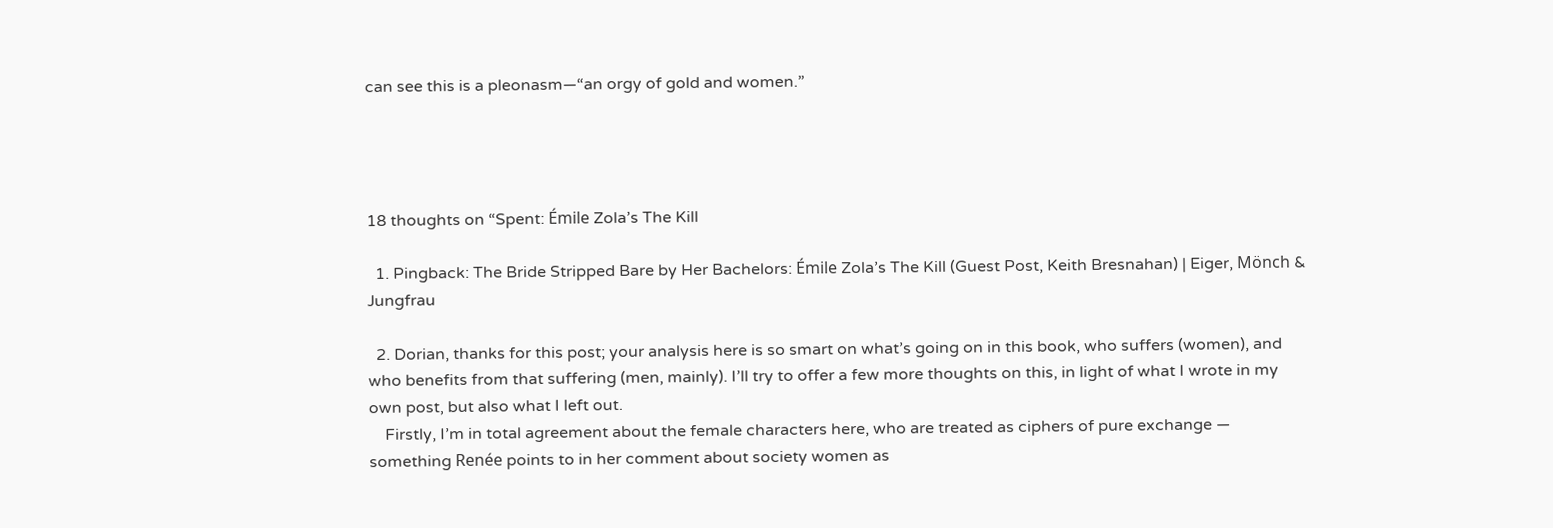can see this is a pleonasm—“an orgy of gold and women.”




18 thoughts on “Spent: Émile Zola’s The Kill

  1. Pingback: The Bride Stripped Bare by Her Bachelors: Émile Zola’s The Kill (Guest Post, Keith Bresnahan) | Eiger, Mönch & Jungfrau

  2. Dorian, thanks for this post; your analysis here is so smart on what’s going on in this book, who suffers (women), and who benefits from that suffering (men, mainly). I’ll try to offer a few more thoughts on this, in light of what I wrote in my own post, but also what I left out.
    Firstly, I’m in total agreement about the female characters here, who are treated as ciphers of pure exchange — something Renée points to in her comment about society women as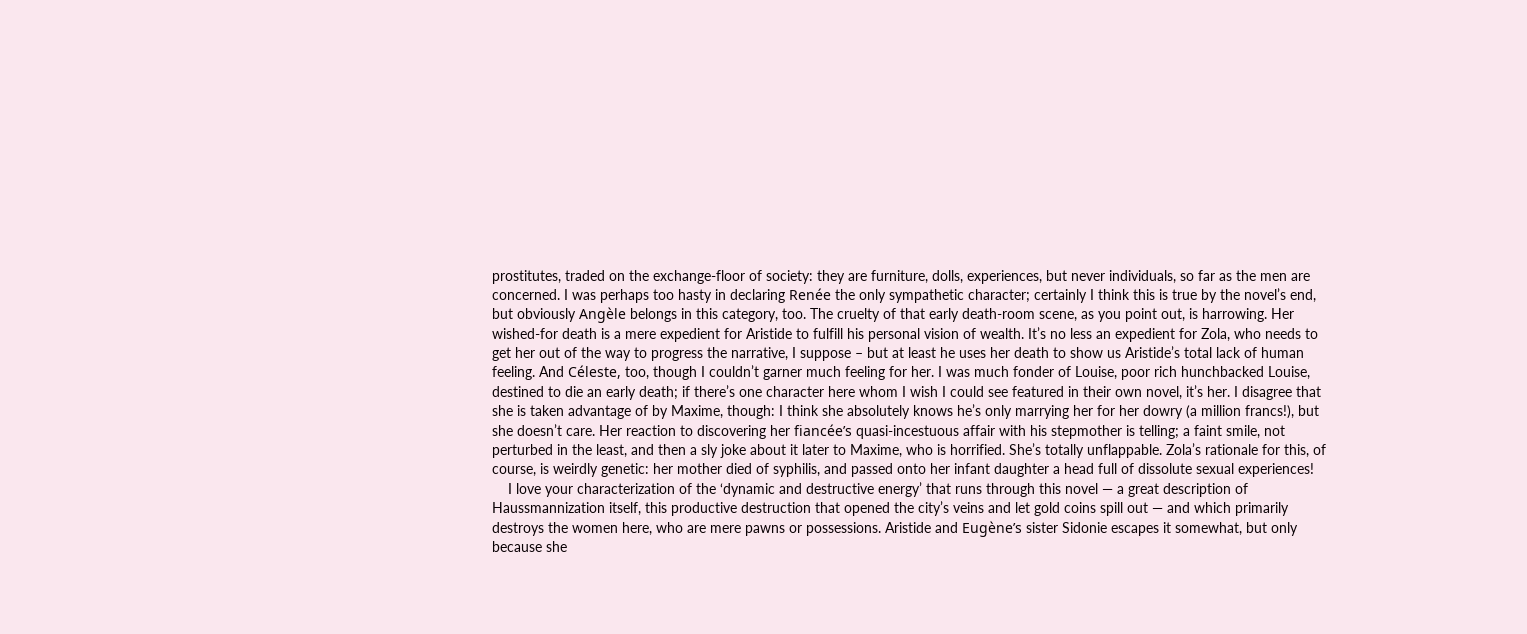prostitutes, traded on the exchange-floor of society: they are furniture, dolls, experiences, but never individuals, so far as the men are concerned. I was perhaps too hasty in declaring Renée the only sympathetic character; certainly I think this is true by the novel’s end, but obviously Angèle belongs in this category, too. The cruelty of that early death-room scene, as you point out, is harrowing. Her wished-for death is a mere expedient for Aristide to fulfill his personal vision of wealth. It’s no less an expedient for Zola, who needs to get her out of the way to progress the narrative, I suppose – but at least he uses her death to show us Aristide’s total lack of human feeling. And Céleste, too, though I couldn’t garner much feeling for her. I was much fonder of Louise, poor rich hunchbacked Louise, destined to die an early death; if there’s one character here whom I wish I could see featured in their own novel, it’s her. I disagree that she is taken advantage of by Maxime, though: I think she absolutely knows he’s only marrying her for her dowry (a million francs!), but she doesn’t care. Her reaction to discovering her fiancée’s quasi-incestuous affair with his stepmother is telling; a faint smile, not perturbed in the least, and then a sly joke about it later to Maxime, who is horrified. She’s totally unflappable. Zola’s rationale for this, of course, is weirdly genetic: her mother died of syphilis, and passed onto her infant daughter a head full of dissolute sexual experiences!
    I love your characterization of the ‘dynamic and destructive energy’ that runs through this novel — a great description of Haussmannization itself, this productive destruction that opened the city’s veins and let gold coins spill out — and which primarily destroys the women here, who are mere pawns or possessions. Aristide and Eugène’s sister Sidonie escapes it somewhat, but only because she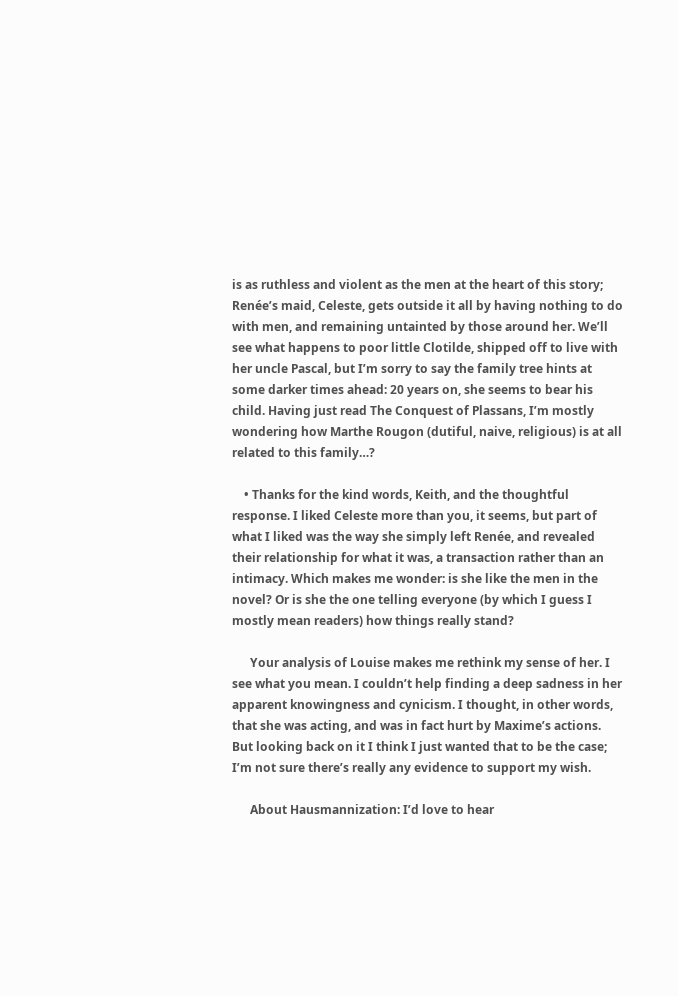is as ruthless and violent as the men at the heart of this story; Renée’s maid, Celeste, gets outside it all by having nothing to do with men, and remaining untainted by those around her. We’ll see what happens to poor little Clotilde, shipped off to live with her uncle Pascal, but I’m sorry to say the family tree hints at some darker times ahead: 20 years on, she seems to bear his child. Having just read The Conquest of Plassans, I’m mostly wondering how Marthe Rougon (dutiful, naive, religious) is at all related to this family…?

    • Thanks for the kind words, Keith, and the thoughtful response. I liked Celeste more than you, it seems, but part of what I liked was the way she simply left Renée, and revealed their relationship for what it was, a transaction rather than an intimacy. Which makes me wonder: is she like the men in the novel? Or is she the one telling everyone (by which I guess I mostly mean readers) how things really stand?

      Your analysis of Louise makes me rethink my sense of her. I see what you mean. I couldn’t help finding a deep sadness in her apparent knowingness and cynicism. I thought, in other words, that she was acting, and was in fact hurt by Maxime’s actions. But looking back on it I think I just wanted that to be the case; I’m not sure there’s really any evidence to support my wish.

      About Hausmannization: I’d love to hear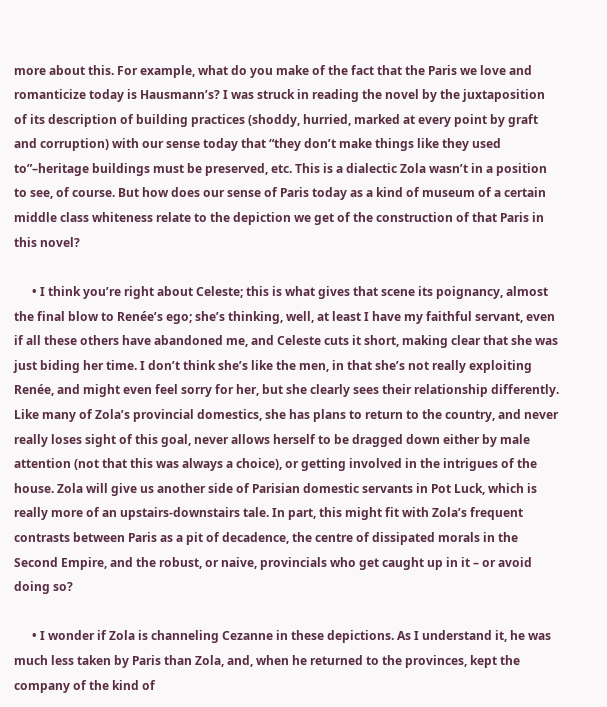more about this. For example, what do you make of the fact that the Paris we love and romanticize today is Hausmann’s? I was struck in reading the novel by the juxtaposition of its description of building practices (shoddy, hurried, marked at every point by graft and corruption) with our sense today that “they don’t make things like they used to”–heritage buildings must be preserved, etc. This is a dialectic Zola wasn’t in a position to see, of course. But how does our sense of Paris today as a kind of museum of a certain middle class whiteness relate to the depiction we get of the construction of that Paris in this novel?

      • I think you’re right about Celeste; this is what gives that scene its poignancy, almost the final blow to Renée’s ego; she’s thinking, well, at least I have my faithful servant, even if all these others have abandoned me, and Celeste cuts it short, making clear that she was just biding her time. I don’t think she’s like the men, in that she’s not really exploiting Renée, and might even feel sorry for her, but she clearly sees their relationship differently. Like many of Zola’s provincial domestics, she has plans to return to the country, and never really loses sight of this goal, never allows herself to be dragged down either by male attention (not that this was always a choice), or getting involved in the intrigues of the house. Zola will give us another side of Parisian domestic servants in Pot Luck, which is really more of an upstairs-downstairs tale. In part, this might fit with Zola’s frequent contrasts between Paris as a pit of decadence, the centre of dissipated morals in the Second Empire, and the robust, or naive, provincials who get caught up in it – or avoid doing so?

      • I wonder if Zola is channeling Cezanne in these depictions. As I understand it, he was much less taken by Paris than Zola, and, when he returned to the provinces, kept the company of the kind of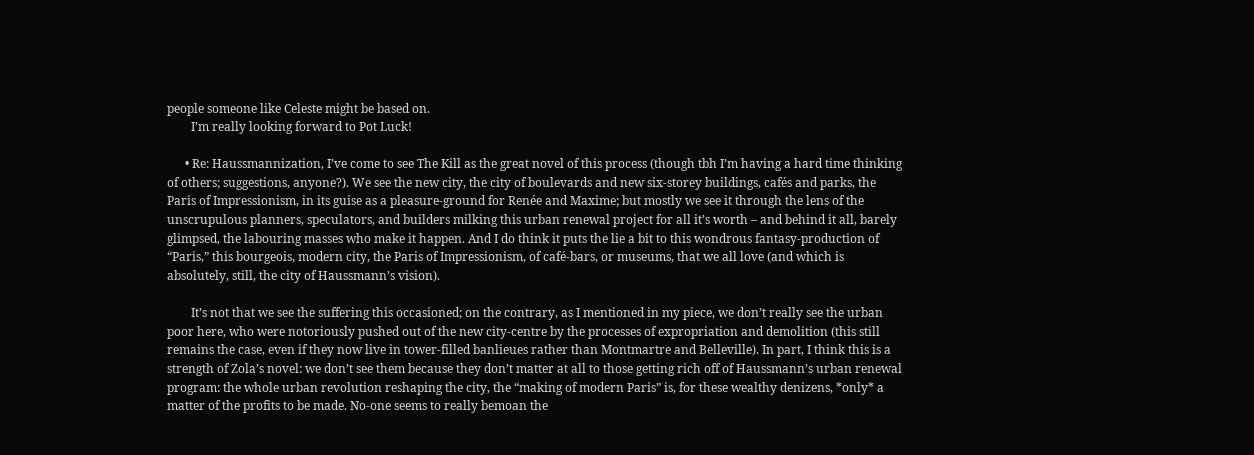people someone like Celeste might be based on.
        I’m really looking forward to Pot Luck!

      • Re: Haussmannization, I’ve come to see The Kill as the great novel of this process (though tbh I’m having a hard time thinking of others; suggestions, anyone?). We see the new city, the city of boulevards and new six-storey buildings, cafés and parks, the Paris of Impressionism, in its guise as a pleasure-ground for Renée and Maxime; but mostly we see it through the lens of the unscrupulous planners, speculators, and builders milking this urban renewal project for all it’s worth – and behind it all, barely glimpsed, the labouring masses who make it happen. And I do think it puts the lie a bit to this wondrous fantasy-production of “Paris,” this bourgeois, modern city, the Paris of Impressionism, of café-bars, or museums, that we all love (and which is absolutely, still, the city of Haussmann’s vision).

        It’s not that we see the suffering this occasioned; on the contrary, as I mentioned in my piece, we don’t really see the urban poor here, who were notoriously pushed out of the new city-centre by the processes of expropriation and demolition (this still remains the case, even if they now live in tower-filled banlieues rather than Montmartre and Belleville). In part, I think this is a strength of Zola’s novel: we don’t see them because they don’t matter at all to those getting rich off of Haussmann’s urban renewal program: the whole urban revolution reshaping the city, the “making of modern Paris” is, for these wealthy denizens, *only* a matter of the profits to be made. No-one seems to really bemoan the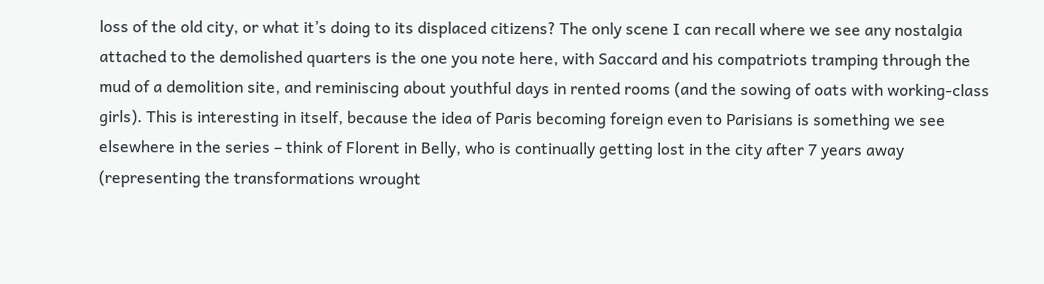loss of the old city, or what it’s doing to its displaced citizens? The only scene I can recall where we see any nostalgia attached to the demolished quarters is the one you note here, with Saccard and his compatriots tramping through the mud of a demolition site, and reminiscing about youthful days in rented rooms (and the sowing of oats with working-class girls). This is interesting in itself, because the idea of Paris becoming foreign even to Parisians is something we see elsewhere in the series – think of Florent in Belly, who is continually getting lost in the city after 7 years away (representing the transformations wrought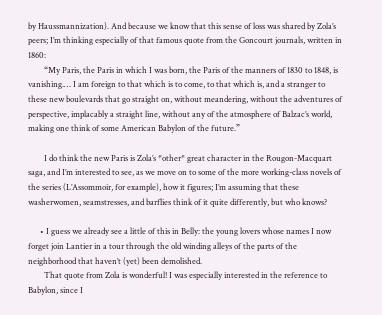by Haussmannization). And because we know that this sense of loss was shared by Zola’s peers; I’m thinking especially of that famous quote from the Goncourt journals, written in 1860:
        “My Paris, the Paris in which I was born, the Paris of the manners of 1830 to 1848, is vanishing.… I am foreign to that which is to come, to that which is, and a stranger to these new boulevards that go straight on, without meandering, without the adventures of perspective, implacably a straight line, without any of the atmosphere of Balzac’s world, making one think of some American Babylon of the future.”

        I do think the new Paris is Zola’s *other* great character in the Rougon-Macquart saga, and I’m interested to see, as we move on to some of the more working-class novels of the series (L’Assommoir, for example), how it figures; I’m assuming that these washerwomen, seamstresses, and barflies think of it quite differently, but who knows?

      • I guess we already see a little of this in Belly: the young lovers whose names I now forget join Lantier in a tour through the old winding alleys of the parts of the neighborhood that haven’t (yet) been demolished.
        That quote from Zola is wonderful! I was especially interested in the reference to Babylon, since I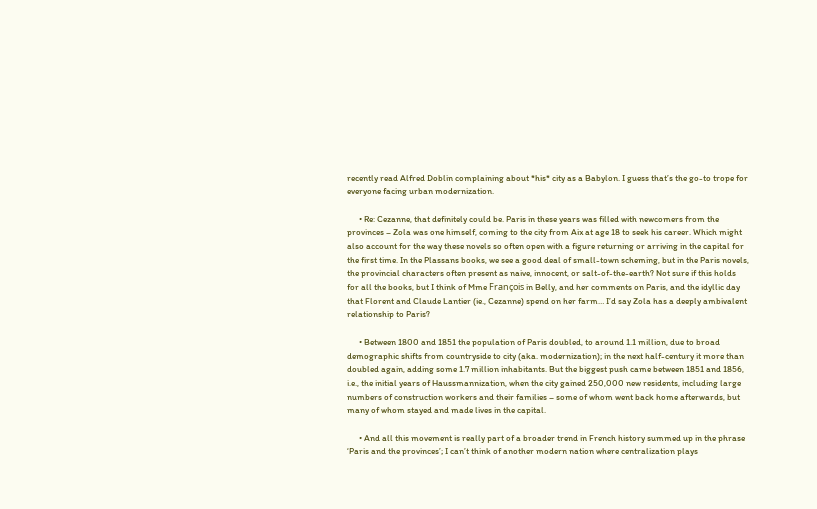recently read Alfred Doblin complaining about *his* city as a Babylon. I guess that’s the go-to trope for everyone facing urban modernization.

      • Re: Cezanne, that definitely could be. Paris in these years was filled with newcomers from the provinces – Zola was one himself, coming to the city from Aix at age 18 to seek his career. Which might also account for the way these novels so often open with a figure returning or arriving in the capital for the first time. In the Plassans books, we see a good deal of small-town scheming, but in the Paris novels, the provincial characters often present as naive, innocent, or salt-of-the-earth? Not sure if this holds for all the books, but I think of Mme François in Belly, and her comments on Paris, and the idyllic day that Florent and Claude Lantier (ie., Cezanne) spend on her farm… I’d say Zola has a deeply ambivalent relationship to Paris?

      • Between 1800 and 1851 the population of Paris doubled, to around 1.1 million, due to broad demographic shifts from countryside to city (aka. modernization); in the next half-century it more than doubled again, adding some 1.7 million inhabitants. But the biggest push came between 1851 and 1856, i.e., the initial years of Haussmannization, when the city gained 250,000 new residents, including large numbers of construction workers and their families – some of whom went back home afterwards, but many of whom stayed and made lives in the capital.

      • And all this movement is really part of a broader trend in French history summed up in the phrase ‘Paris and the provinces’; I can’t think of another modern nation where centralization plays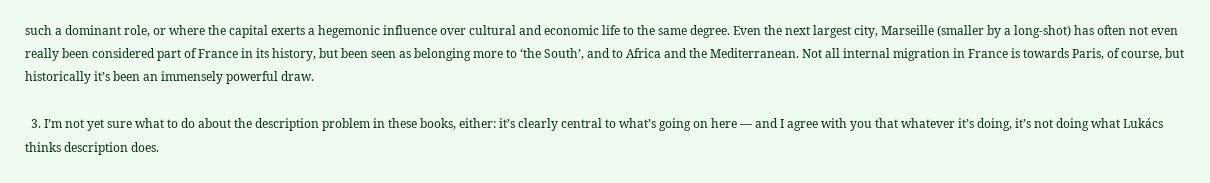such a dominant role, or where the capital exerts a hegemonic influence over cultural and economic life to the same degree. Even the next largest city, Marseille (smaller by a long-shot) has often not even really been considered part of France in its history, but been seen as belonging more to ‘the South’, and to Africa and the Mediterranean. Not all internal migration in France is towards Paris, of course, but historically it’s been an immensely powerful draw.

  3. I’m not yet sure what to do about the description problem in these books, either: it’s clearly central to what’s going on here — and I agree with you that whatever it’s doing, it’s not doing what Lukács thinks description does.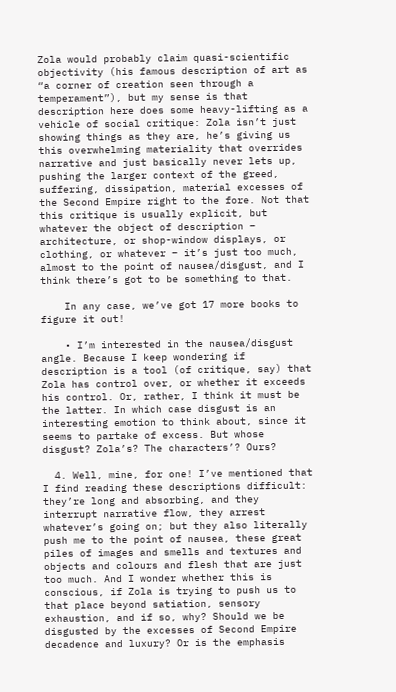Zola would probably claim quasi-scientific objectivity (his famous description of art as “a corner of creation seen through a temperament”), but my sense is that description here does some heavy-lifting as a vehicle of social critique: Zola isn’t just showing things as they are, he’s giving us this overwhelming materiality that overrides narrative and just basically never lets up, pushing the larger context of the greed, suffering, dissipation, material excesses of the Second Empire right to the fore. Not that this critique is usually explicit, but whatever the object of description – architecture, or shop-window displays, or clothing, or whatever – it’s just too much, almost to the point of nausea/disgust, and I think there’s got to be something to that.

    In any case, we’ve got 17 more books to figure it out!

    • I’m interested in the nausea/disgust angle. Because I keep wondering if description is a tool (of critique, say) that Zola has control over, or whether it exceeds his control. Or, rather, I think it must be the latter. In which case disgust is an interesting emotion to think about, since it seems to partake of excess. But whose disgust? Zola’s? The characters’? Ours?

  4. Well, mine, for one! I’ve mentioned that I find reading these descriptions difficult: they’re long and absorbing, and they interrupt narrative flow, they arrest whatever’s going on; but they also literally push me to the point of nausea, these great piles of images and smells and textures and objects and colours and flesh that are just too much. And I wonder whether this is conscious, if Zola is trying to push us to that place beyond satiation, sensory exhaustion, and if so, why? Should we be disgusted by the excesses of Second Empire decadence and luxury? Or is the emphasis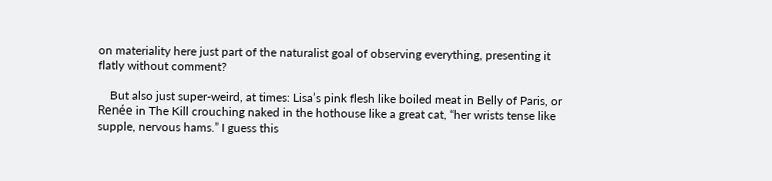on materiality here just part of the naturalist goal of observing everything, presenting it flatly without comment?

    But also just super-weird, at times: Lisa’s pink flesh like boiled meat in Belly of Paris, or Renée in The Kill crouching naked in the hothouse like a great cat, “her wrists tense like supple, nervous hams.” I guess this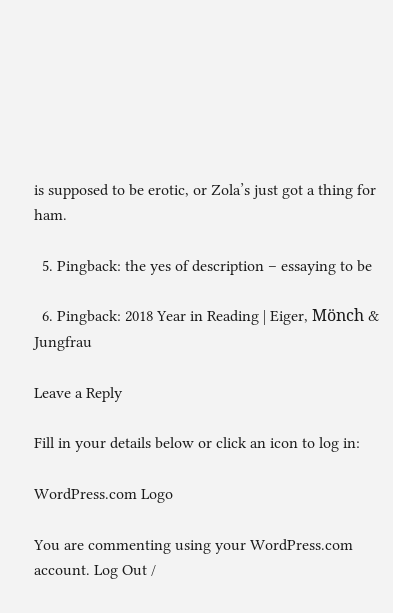is supposed to be erotic, or Zola’s just got a thing for ham.

  5. Pingback: the yes of description – essaying to be

  6. Pingback: 2018 Year in Reading | Eiger, Mönch & Jungfrau

Leave a Reply

Fill in your details below or click an icon to log in:

WordPress.com Logo

You are commenting using your WordPress.com account. Log Out /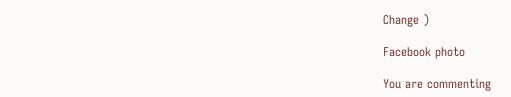Change )

Facebook photo

You are commenting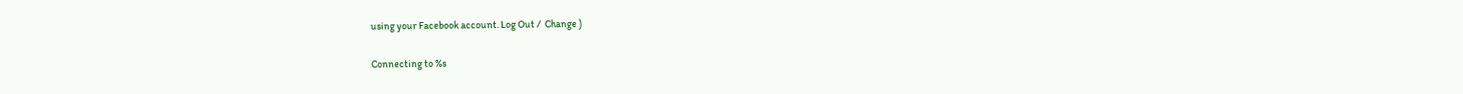using your Facebook account. Log Out /  Change )

Connecting to %s